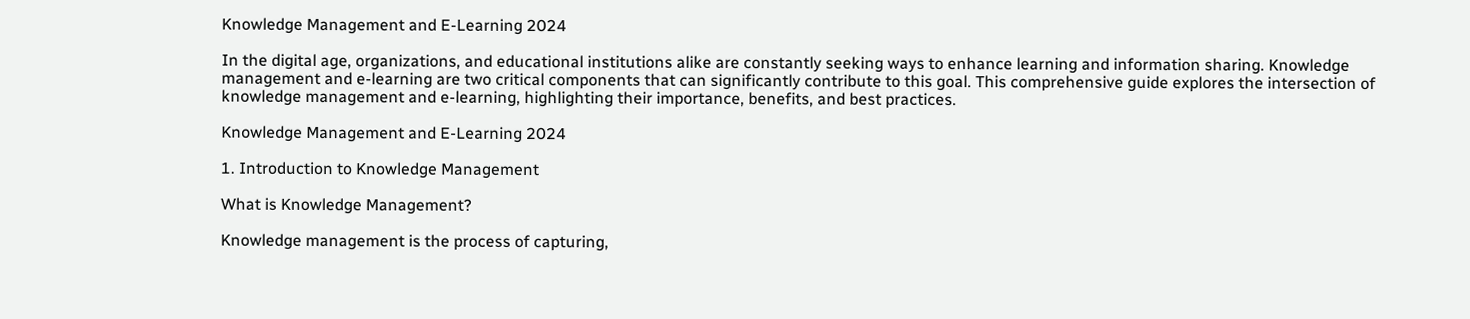Knowledge Management and E-Learning 2024

In the digital age, organizations, and educational institutions alike are constantly seeking ways to enhance learning and information sharing. Knowledge management and e-learning are two critical components that can significantly contribute to this goal. This comprehensive guide explores the intersection of knowledge management and e-learning, highlighting their importance, benefits, and best practices.

Knowledge Management and E-Learning 2024

1. Introduction to Knowledge Management

What is Knowledge Management?

Knowledge management is the process of capturing,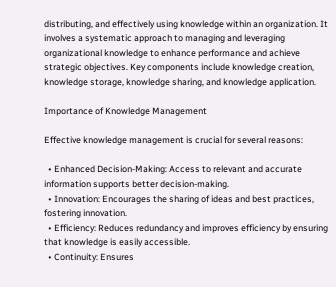distributing, and effectively using knowledge within an organization. It involves a systematic approach to managing and leveraging organizational knowledge to enhance performance and achieve strategic objectives. Key components include knowledge creation, knowledge storage, knowledge sharing, and knowledge application.

Importance of Knowledge Management

Effective knowledge management is crucial for several reasons:

  • Enhanced Decision-Making: Access to relevant and accurate information supports better decision-making.
  • Innovation: Encourages the sharing of ideas and best practices, fostering innovation.
  • Efficiency: Reduces redundancy and improves efficiency by ensuring that knowledge is easily accessible.
  • Continuity: Ensures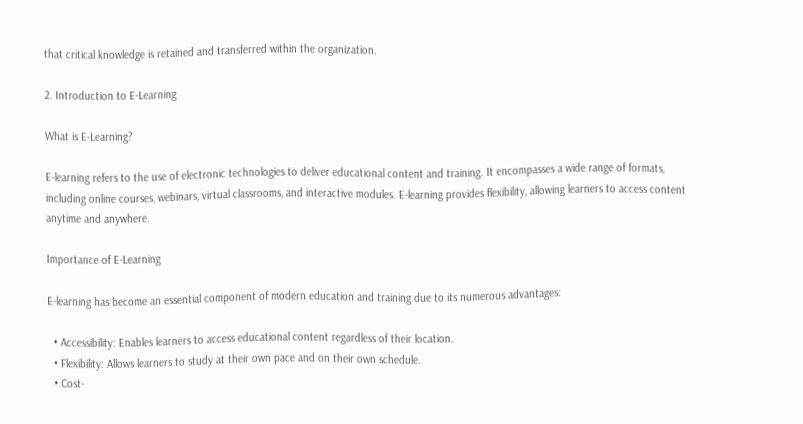that critical knowledge is retained and transferred within the organization.

2. Introduction to E-Learning

What is E-Learning?

E-learning refers to the use of electronic technologies to deliver educational content and training. It encompasses a wide range of formats, including online courses, webinars, virtual classrooms, and interactive modules. E-learning provides flexibility, allowing learners to access content anytime and anywhere.

Importance of E-Learning

E-learning has become an essential component of modern education and training due to its numerous advantages:

  • Accessibility: Enables learners to access educational content regardless of their location.
  • Flexibility: Allows learners to study at their own pace and on their own schedule.
  • Cost-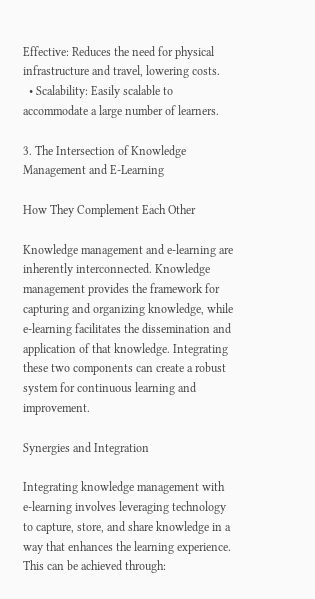Effective: Reduces the need for physical infrastructure and travel, lowering costs.
  • Scalability: Easily scalable to accommodate a large number of learners.

3. The Intersection of Knowledge Management and E-Learning

How They Complement Each Other

Knowledge management and e-learning are inherently interconnected. Knowledge management provides the framework for capturing and organizing knowledge, while e-learning facilitates the dissemination and application of that knowledge. Integrating these two components can create a robust system for continuous learning and improvement.

Synergies and Integration

Integrating knowledge management with e-learning involves leveraging technology to capture, store, and share knowledge in a way that enhances the learning experience. This can be achieved through: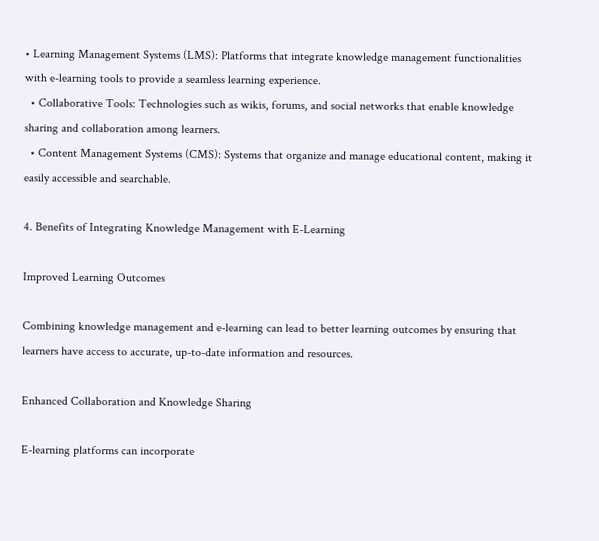• Learning Management Systems (LMS): Platforms that integrate knowledge management functionalities with e-learning tools to provide a seamless learning experience.
  • Collaborative Tools: Technologies such as wikis, forums, and social networks that enable knowledge sharing and collaboration among learners.
  • Content Management Systems (CMS): Systems that organize and manage educational content, making it easily accessible and searchable.

4. Benefits of Integrating Knowledge Management with E-Learning

Improved Learning Outcomes

Combining knowledge management and e-learning can lead to better learning outcomes by ensuring that learners have access to accurate, up-to-date information and resources.

Enhanced Collaboration and Knowledge Sharing

E-learning platforms can incorporate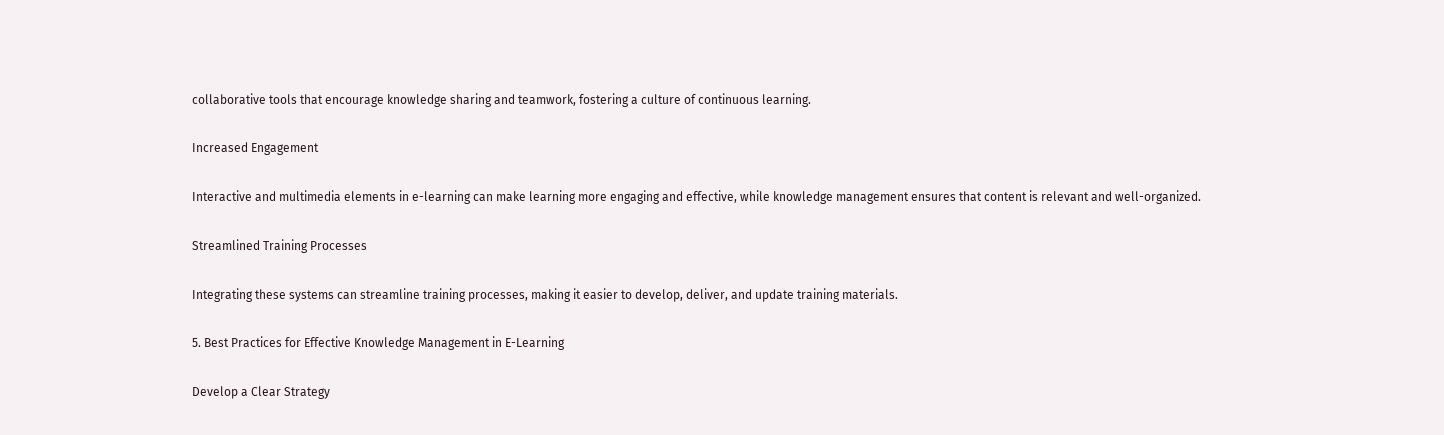collaborative tools that encourage knowledge sharing and teamwork, fostering a culture of continuous learning.

Increased Engagement

Interactive and multimedia elements in e-learning can make learning more engaging and effective, while knowledge management ensures that content is relevant and well-organized.

Streamlined Training Processes

Integrating these systems can streamline training processes, making it easier to develop, deliver, and update training materials.

5. Best Practices for Effective Knowledge Management in E-Learning

Develop a Clear Strategy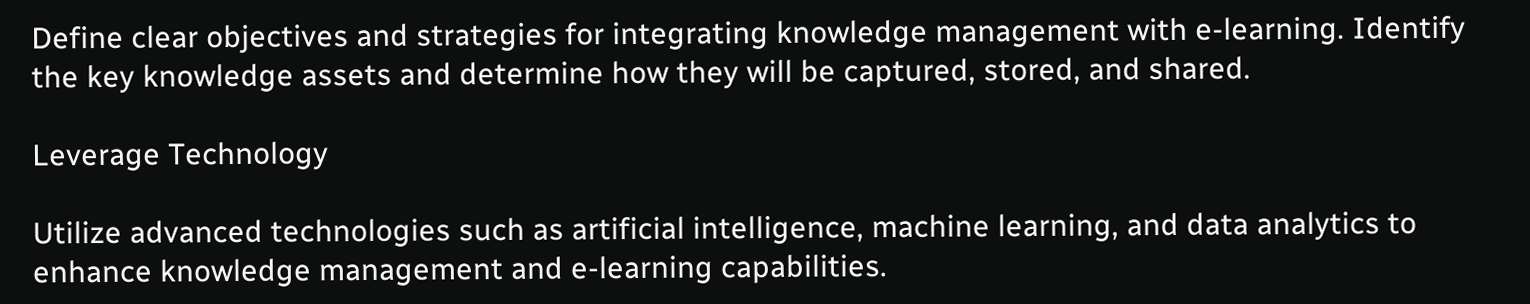Define clear objectives and strategies for integrating knowledge management with e-learning. Identify the key knowledge assets and determine how they will be captured, stored, and shared.

Leverage Technology

Utilize advanced technologies such as artificial intelligence, machine learning, and data analytics to enhance knowledge management and e-learning capabilities.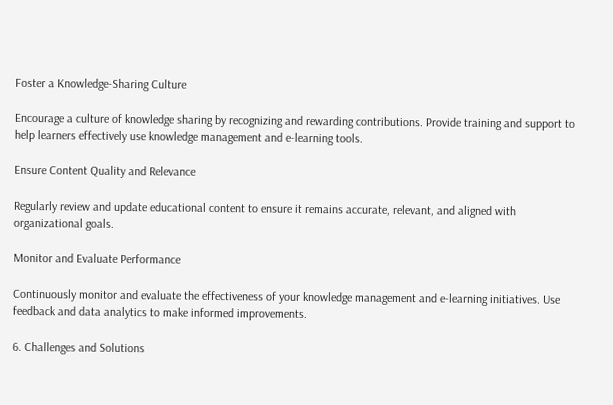Foster a Knowledge-Sharing Culture

Encourage a culture of knowledge sharing by recognizing and rewarding contributions. Provide training and support to help learners effectively use knowledge management and e-learning tools.

Ensure Content Quality and Relevance

Regularly review and update educational content to ensure it remains accurate, relevant, and aligned with organizational goals.

Monitor and Evaluate Performance

Continuously monitor and evaluate the effectiveness of your knowledge management and e-learning initiatives. Use feedback and data analytics to make informed improvements.

6. Challenges and Solutions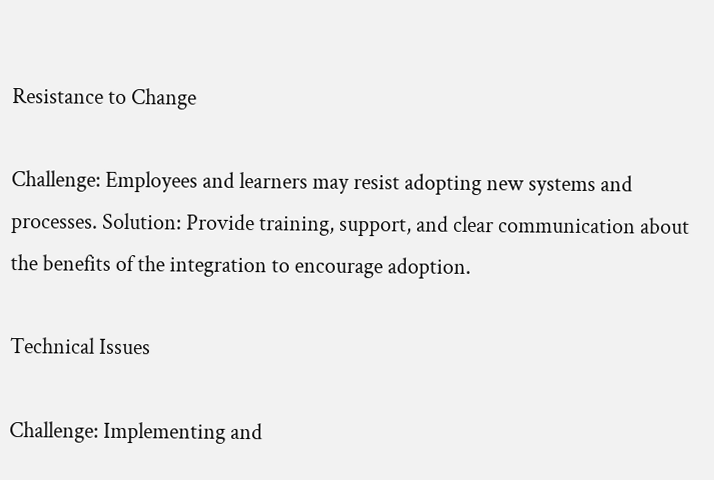Resistance to Change

Challenge: Employees and learners may resist adopting new systems and processes. Solution: Provide training, support, and clear communication about the benefits of the integration to encourage adoption.

Technical Issues

Challenge: Implementing and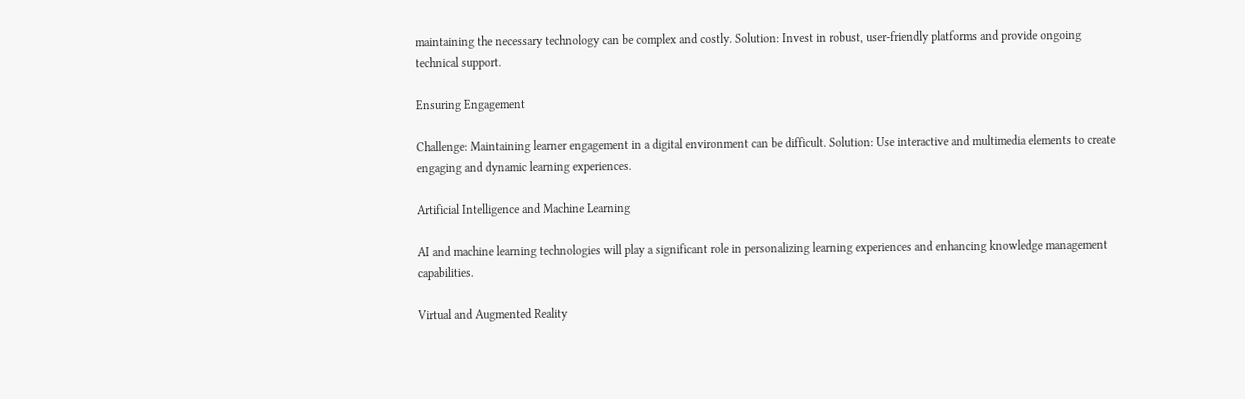maintaining the necessary technology can be complex and costly. Solution: Invest in robust, user-friendly platforms and provide ongoing technical support.

Ensuring Engagement

Challenge: Maintaining learner engagement in a digital environment can be difficult. Solution: Use interactive and multimedia elements to create engaging and dynamic learning experiences.

Artificial Intelligence and Machine Learning

AI and machine learning technologies will play a significant role in personalizing learning experiences and enhancing knowledge management capabilities.

Virtual and Augmented Reality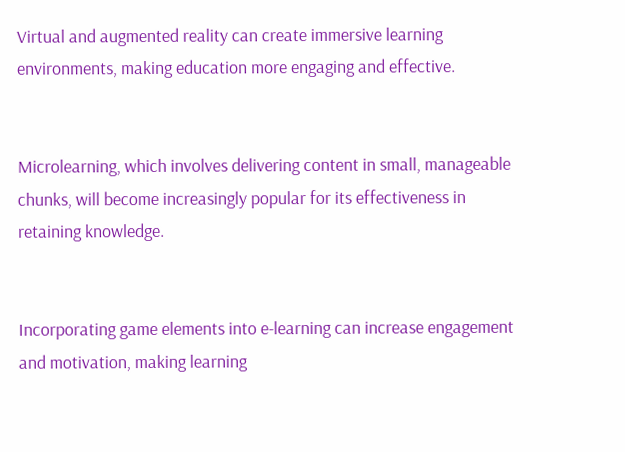Virtual and augmented reality can create immersive learning environments, making education more engaging and effective.


Microlearning, which involves delivering content in small, manageable chunks, will become increasingly popular for its effectiveness in retaining knowledge.


Incorporating game elements into e-learning can increase engagement and motivation, making learning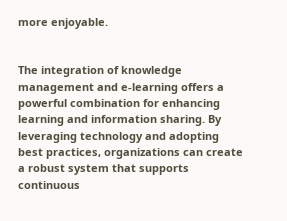more enjoyable.


The integration of knowledge management and e-learning offers a powerful combination for enhancing learning and information sharing. By leveraging technology and adopting best practices, organizations can create a robust system that supports continuous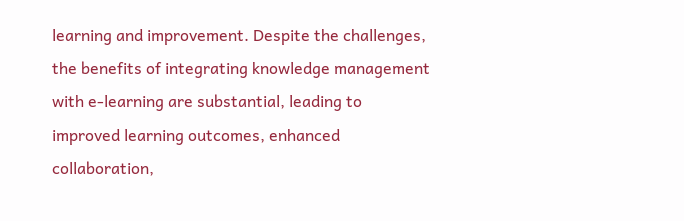learning and improvement. Despite the challenges, the benefits of integrating knowledge management with e-learning are substantial, leading to improved learning outcomes, enhanced collaboration,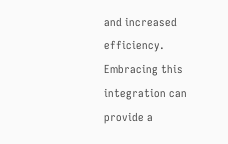and increased efficiency. Embracing this integration can provide a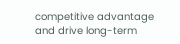competitive advantage and drive long-term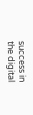success in the digital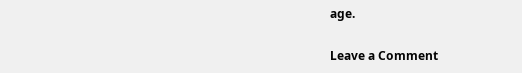age.

Leave a Comment